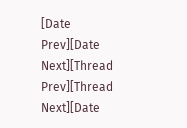[Date Prev][Date Next][Thread Prev][Thread Next][Date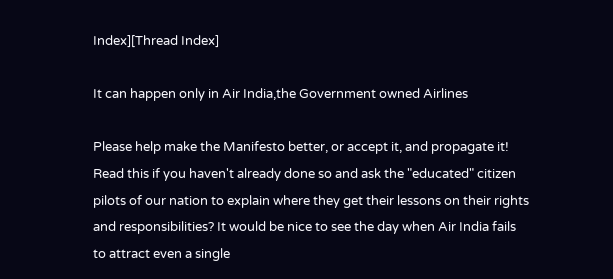Index][Thread Index]

It can happen only in Air India,the Government owned Airlines

Please help make the Manifesto better, or accept it, and propagate it!
Read this if you haven't already done so and ask the "educated" citizen
pilots of our nation to explain where they get their lessons on their rights
and responsibilities? It would be nice to see the day when Air India fails
to attract even a single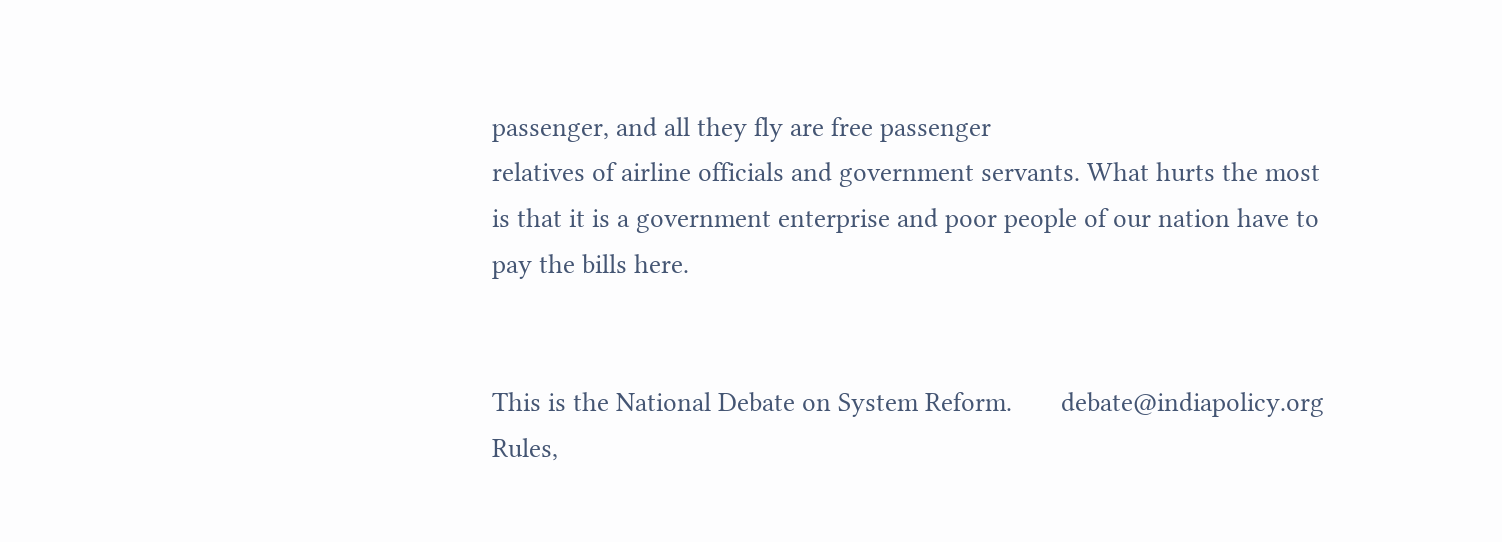passenger, and all they fly are free passenger
relatives of airline officials and government servants. What hurts the most
is that it is a government enterprise and poor people of our nation have to
pay the bills here.


This is the National Debate on System Reform.       debate@indiapolicy.org
Rules,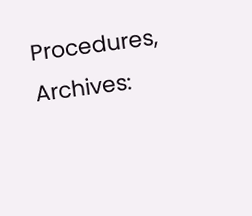Procedures, Archives: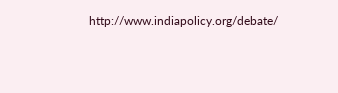http://www.indiapolicy.org/debate/